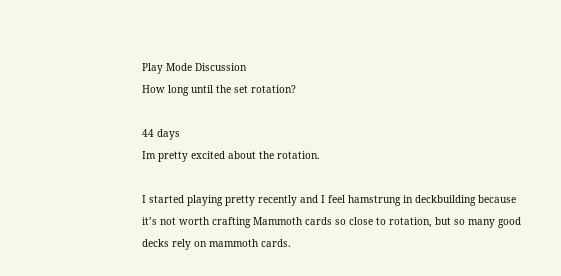Play Mode Discussion
How long until the set rotation?

44 days
Im pretty excited about the rotation.

I started playing pretty recently and I feel hamstrung in deckbuilding because it’s not worth crafting Mammoth cards so close to rotation, but so many good decks rely on mammoth cards.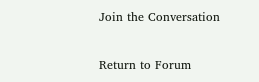Join the Conversation

Return to Forum